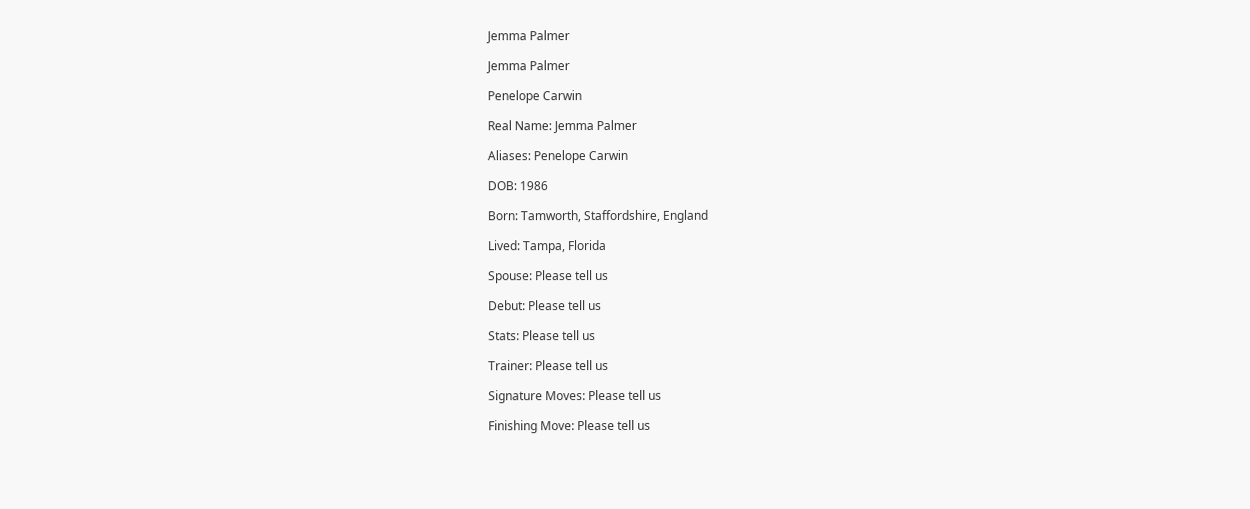Jemma Palmer

Jemma Palmer

Penelope Carwin

Real Name: Jemma Palmer

Aliases: Penelope Carwin

DOB: 1986

Born: Tamworth, Staffordshire, England

Lived: Tampa, Florida

Spouse: Please tell us

Debut: Please tell us

Stats: Please tell us

Trainer: Please tell us

Signature Moves: Please tell us

Finishing Move: Please tell us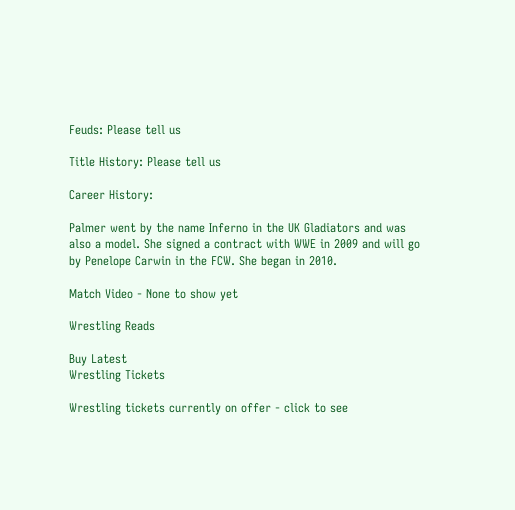Feuds: Please tell us

Title History: Please tell us

Career History:

Palmer went by the name Inferno in the UK Gladiators and was also a model. She signed a contract with WWE in 2009 and will go by Penelope Carwin in the FCW. She began in 2010.

Match Video - None to show yet

Wrestling Reads

Buy Latest
Wrestling Tickets

Wrestling tickets currently on offer - click to see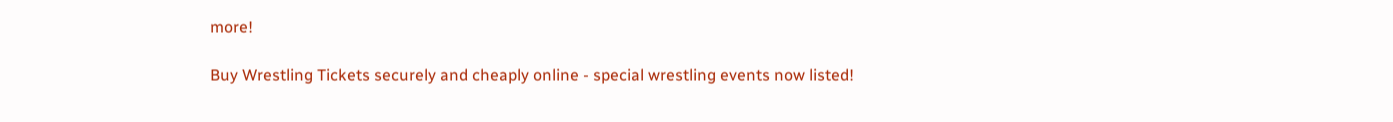more!

Buy Wrestling Tickets securely and cheaply online - special wrestling events now listed!